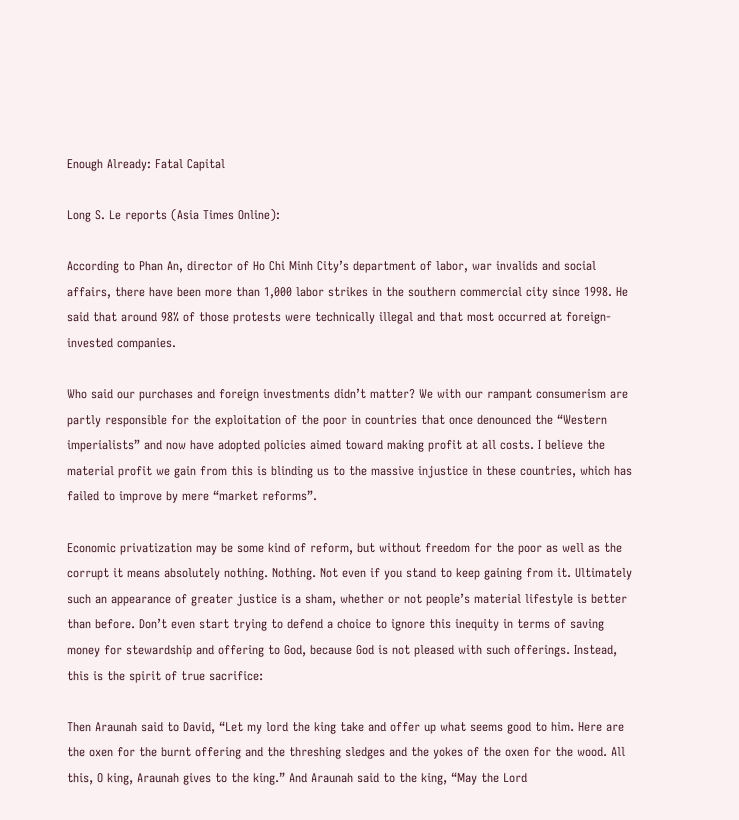Enough Already: Fatal Capital

Long S. Le reports (Asia Times Online):

According to Phan An, director of Ho Chi Minh City’s department of labor, war invalids and social affairs, there have been more than 1,000 labor strikes in the southern commercial city since 1998. He said that around 98% of those protests were technically illegal and that most occurred at foreign-invested companies.

Who said our purchases and foreign investments didn’t matter? We with our rampant consumerism are partly responsible for the exploitation of the poor in countries that once denounced the “Western imperialists” and now have adopted policies aimed toward making profit at all costs. I believe the material profit we gain from this is blinding us to the massive injustice in these countries, which has failed to improve by mere “market reforms”.

Economic privatization may be some kind of reform, but without freedom for the poor as well as the corrupt it means absolutely nothing. Nothing. Not even if you stand to keep gaining from it. Ultimately such an appearance of greater justice is a sham, whether or not people’s material lifestyle is better than before. Don’t even start trying to defend a choice to ignore this inequity in terms of saving money for stewardship and offering to God, because God is not pleased with such offerings. Instead, this is the spirit of true sacrifice:

Then Araunah said to David, “Let my lord the king take and offer up what seems good to him. Here are the oxen for the burnt offering and the threshing sledges and the yokes of the oxen for the wood. All this, O king, Araunah gives to the king.” And Araunah said to the king, “May the Lord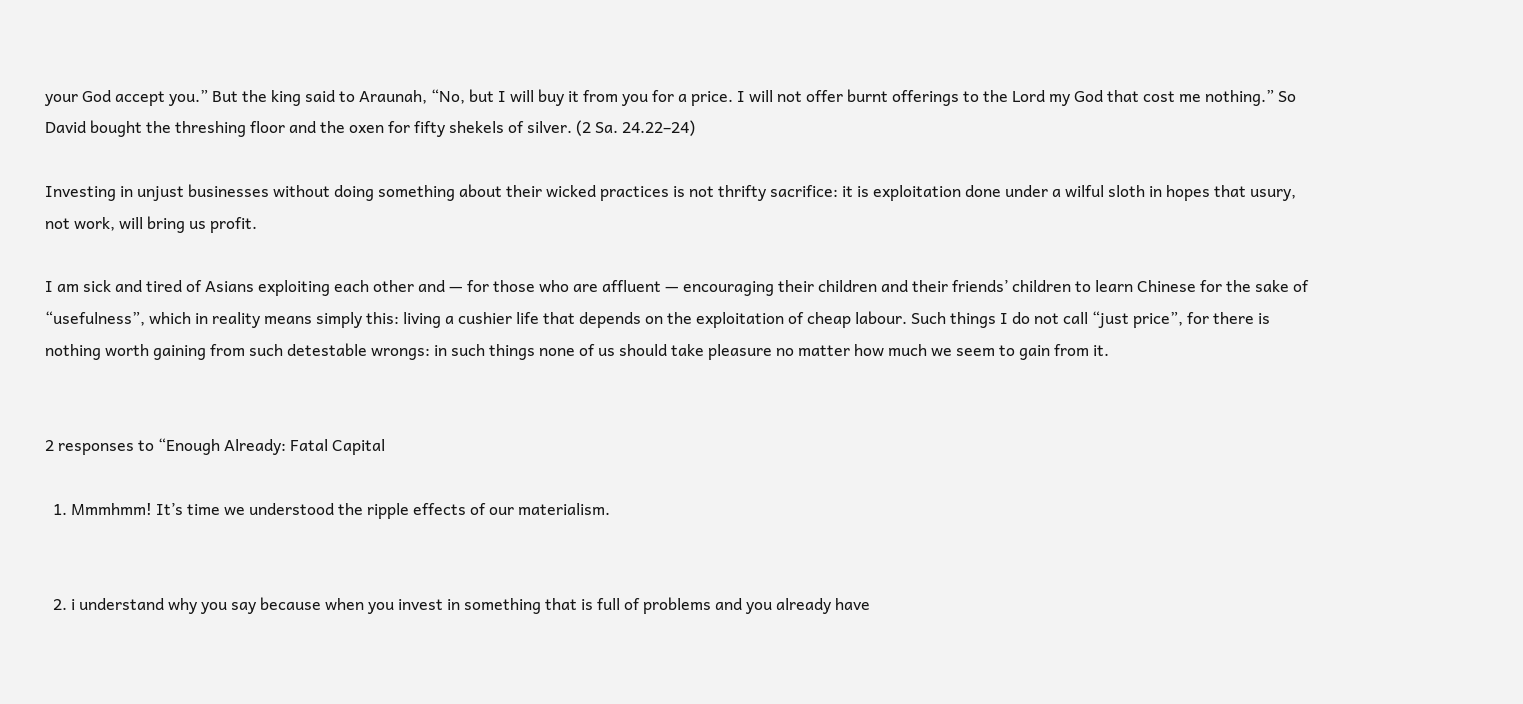your God accept you.” But the king said to Araunah, “No, but I will buy it from you for a price. I will not offer burnt offerings to the Lord my God that cost me nothing.” So David bought the threshing floor and the oxen for fifty shekels of silver. (2 Sa. 24.22–24)

Investing in unjust businesses without doing something about their wicked practices is not thrifty sacrifice: it is exploitation done under a wilful sloth in hopes that usury, not work, will bring us profit.

I am sick and tired of Asians exploiting each other and — for those who are affluent — encouraging their children and their friends’ children to learn Chinese for the sake of “usefulness”, which in reality means simply this: living a cushier life that depends on the exploitation of cheap labour. Such things I do not call “just price”, for there is nothing worth gaining from such detestable wrongs: in such things none of us should take pleasure no matter how much we seem to gain from it.


2 responses to “Enough Already: Fatal Capital

  1. Mmmhmm! It’s time we understood the ripple effects of our materialism.


  2. i understand why you say because when you invest in something that is full of problems and you already have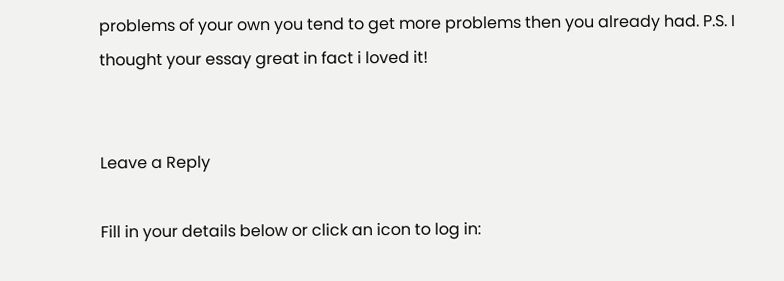problems of your own you tend to get more problems then you already had. P.S. I thought your essay great in fact i loved it!


Leave a Reply

Fill in your details below or click an icon to log in: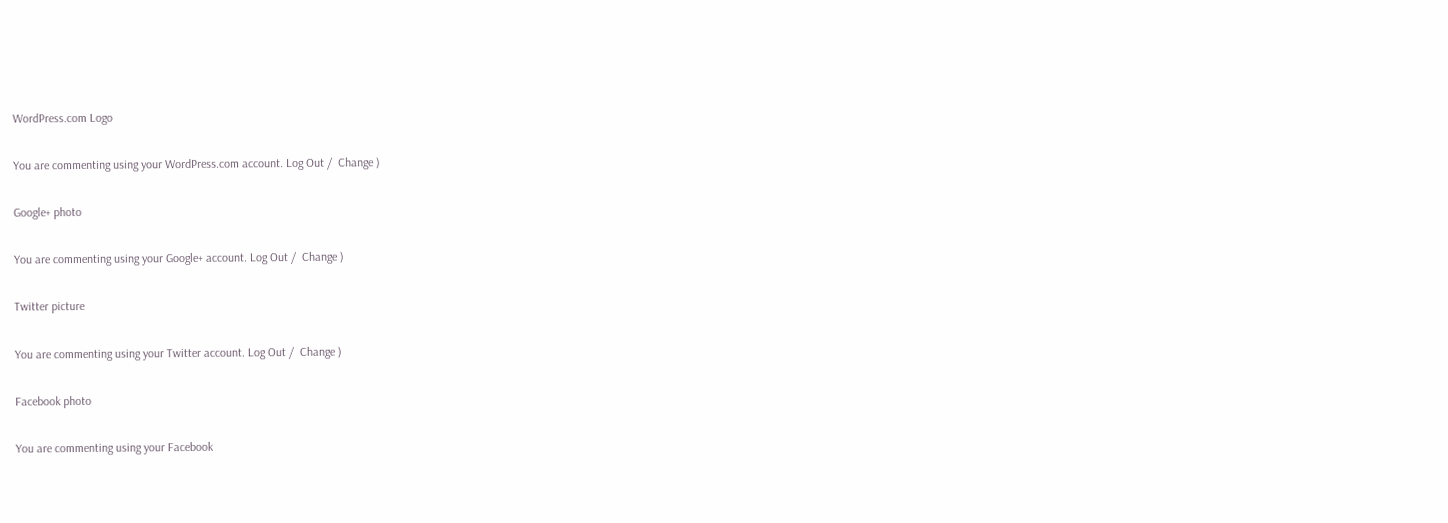WordPress.com Logo

You are commenting using your WordPress.com account. Log Out /  Change )

Google+ photo

You are commenting using your Google+ account. Log Out /  Change )

Twitter picture

You are commenting using your Twitter account. Log Out /  Change )

Facebook photo

You are commenting using your Facebook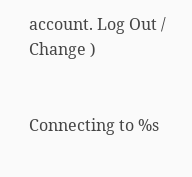account. Log Out /  Change )


Connecting to %s